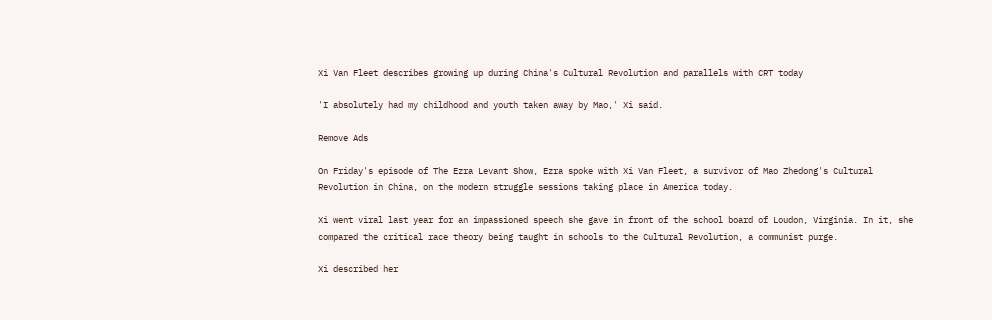Xi Van Fleet describes growing up during China's Cultural Revolution and parallels with CRT today

'I absolutely had my childhood and youth taken away by Mao,' Xi said.

Remove Ads

On Friday's episode of The Ezra Levant Show, Ezra spoke with Xi Van Fleet, a survivor of Mao Zhedong's Cultural Revolution in China, on the modern struggle sessions taking place in America today.

Xi went viral last year for an impassioned speech she gave in front of the school board of Loudon, Virginia. In it, she compared the critical race theory being taught in schools to the Cultural Revolution, a communist purge.

Xi described her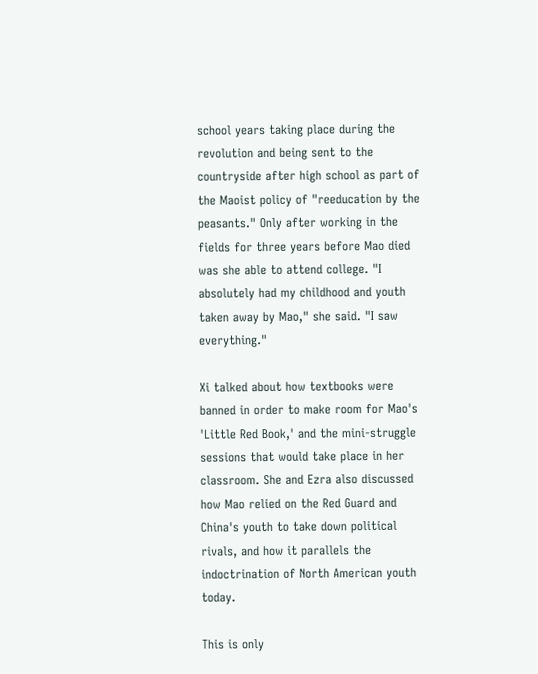school years taking place during the revolution and being sent to the countryside after high school as part of the Maoist policy of "reeducation by the peasants." Only after working in the fields for three years before Mao died was she able to attend college. "I absolutely had my childhood and youth taken away by Mao," she said. "I saw everything."

Xi talked about how textbooks were banned in order to make room for Mao's 'Little Red Book,' and the mini-struggle sessions that would take place in her classroom. She and Ezra also discussed how Mao relied on the Red Guard and China's youth to take down political rivals, and how it parallels the indoctrination of North American youth today.

This is only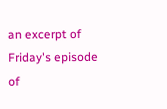an excerpt of Friday's episode of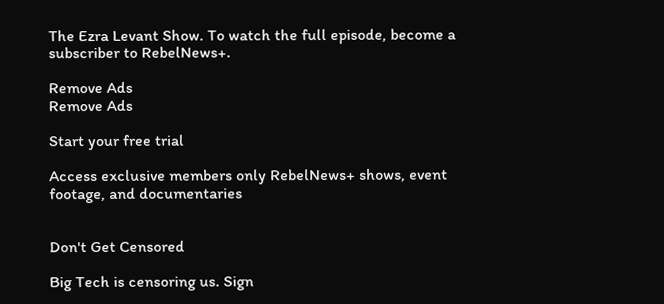The Ezra Levant Show. To watch the full episode, become a subscriber to RebelNews+.

Remove Ads
Remove Ads

Start your free trial

Access exclusive members only RebelNews+ shows, event footage, and documentaries


Don't Get Censored

Big Tech is censoring us. Sign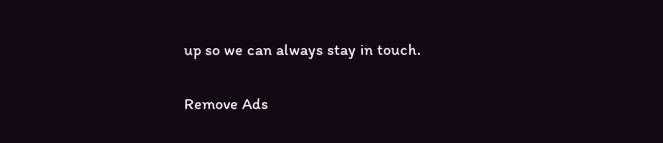up so we can always stay in touch.

Remove Ads